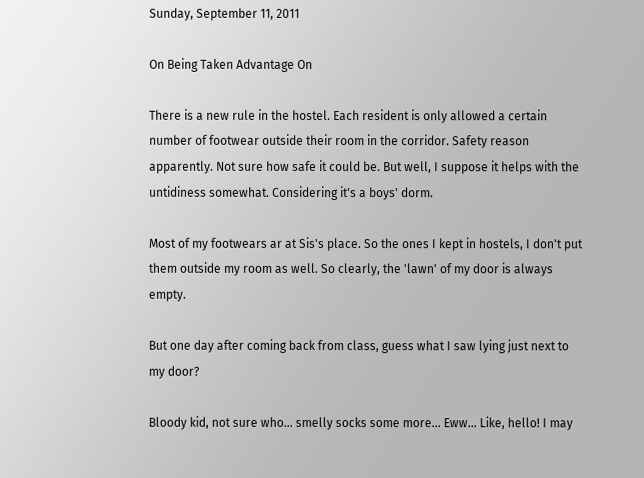Sunday, September 11, 2011

On Being Taken Advantage On

There is a new rule in the hostel. Each resident is only allowed a certain number of footwear outside their room in the corridor. Safety reason apparently. Not sure how safe it could be. But well, I suppose it helps with the untidiness somewhat. Considering it's a boys' dorm.

Most of my footwears ar at Sis's place. So the ones I kept in hostels, I don't put them outside my room as well. So clearly, the 'lawn' of my door is always empty.

But one day after coming back from class, guess what I saw lying just next to my door?

Bloody kid, not sure who... smelly socks some more... Eww... Like, hello! I may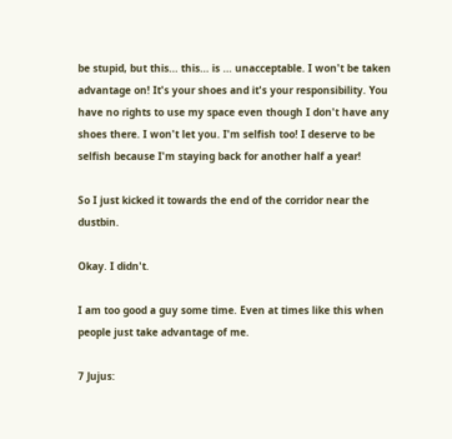be stupid, but this... this... is ... unacceptable. I won't be taken advantage on! It's your shoes and it's your responsibility. You have no rights to use my space even though I don't have any shoes there. I won't let you. I'm selfish too! I deserve to be selfish because I'm staying back for another half a year!

So I just kicked it towards the end of the corridor near the dustbin.

Okay. I didn't.

I am too good a guy some time. Even at times like this when people just take advantage of me.

7 Jujus: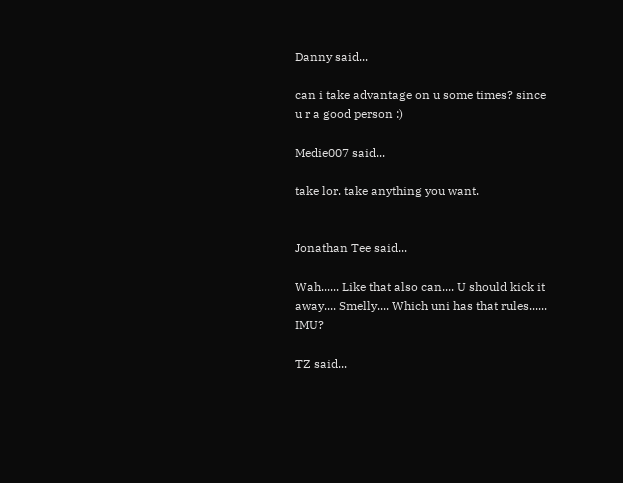Danny said...

can i take advantage on u some times? since u r a good person :)

Medie007 said...

take lor. take anything you want.


Jonathan Tee said...

Wah...... Like that also can.... U should kick it away.... Smelly.... Which uni has that rules...... IMU?

TZ said...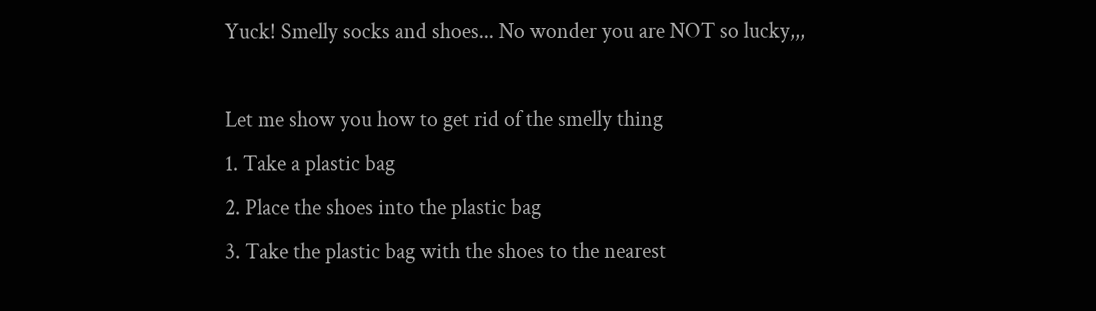Yuck! Smelly socks and shoes... No wonder you are NOT so lucky,,,

Let me show you how to get rid of the smelly thing
1. Take a plastic bag
2. Place the shoes into the plastic bag
3. Take the plastic bag with the shoes to the nearest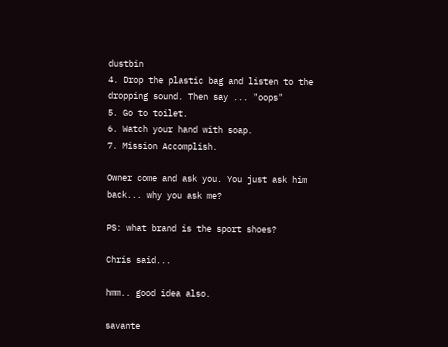dustbin
4. Drop the plastic bag and listen to the dropping sound. Then say ... "oops"
5. Go to toilet.
6. Watch your hand with soap.
7. Mission Accomplish.

Owner come and ask you. You just ask him back... why you ask me?

PS: what brand is the sport shoes?

Chris said...

hmm.. good idea also.

savante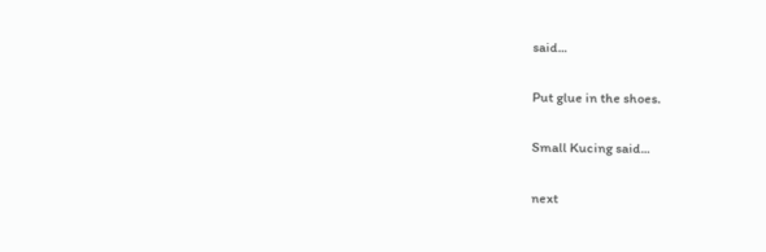said...

Put glue in the shoes.

Small Kucing said...

next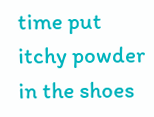time put itchy powder in the shoes